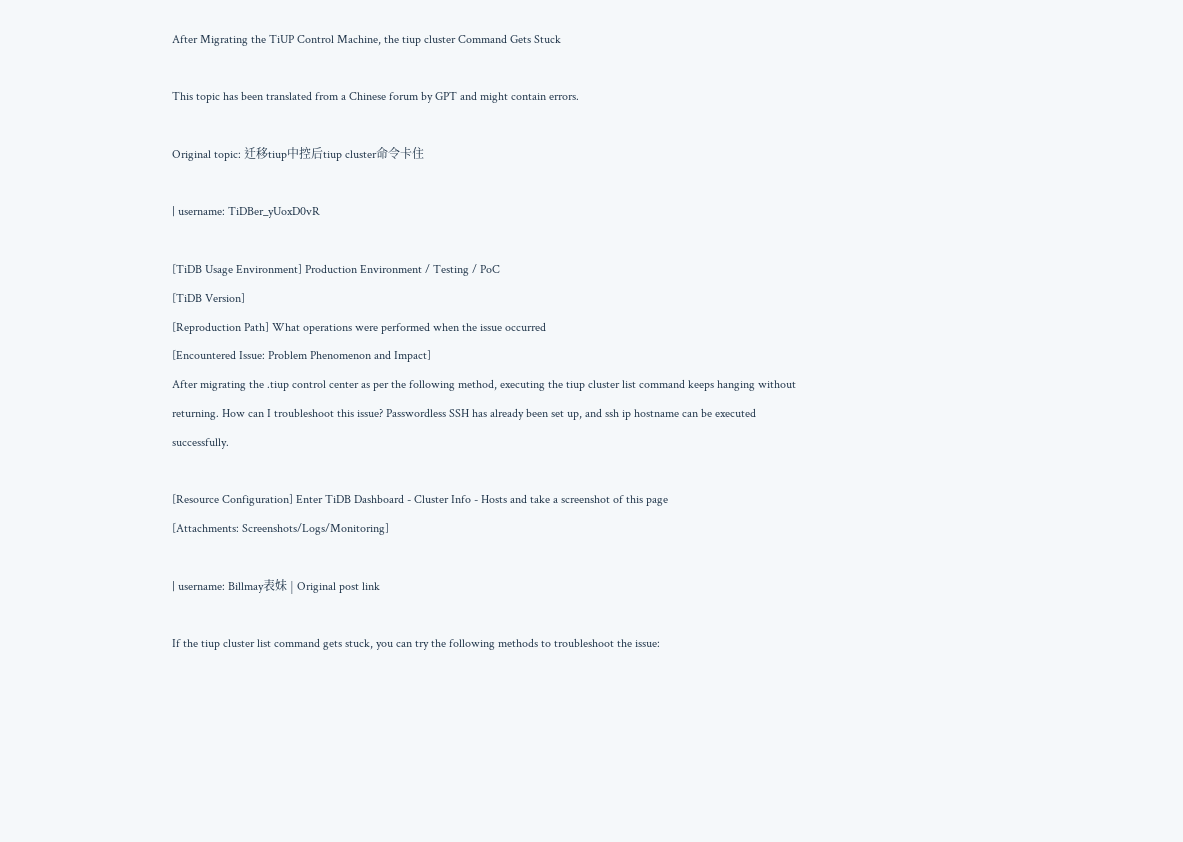After Migrating the TiUP Control Machine, the tiup cluster Command Gets Stuck

This topic has been translated from a Chinese forum by GPT and might contain errors.

Original topic: 迁移tiup中控后tiup cluster命令卡住

| username: TiDBer_yUoxD0vR

[TiDB Usage Environment] Production Environment / Testing / PoC
[TiDB Version]
[Reproduction Path] What operations were performed when the issue occurred
[Encountered Issue: Problem Phenomenon and Impact]
After migrating the .tiup control center as per the following method, executing the tiup cluster list command keeps hanging without returning. How can I troubleshoot this issue? Passwordless SSH has already been set up, and ssh ip hostname can be executed successfully.

[Resource Configuration] Enter TiDB Dashboard - Cluster Info - Hosts and take a screenshot of this page
[Attachments: Screenshots/Logs/Monitoring]

| username: Billmay表妹 | Original post link

If the tiup cluster list command gets stuck, you can try the following methods to troubleshoot the issue: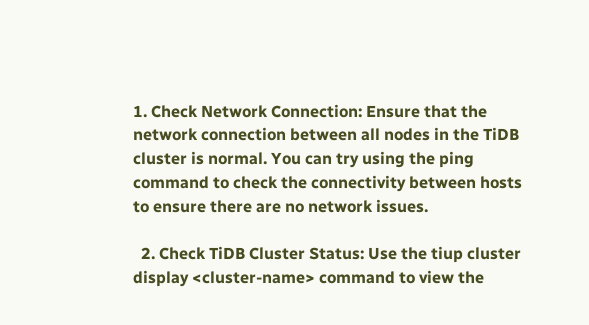1. Check Network Connection: Ensure that the network connection between all nodes in the TiDB cluster is normal. You can try using the ping command to check the connectivity between hosts to ensure there are no network issues.

  2. Check TiDB Cluster Status: Use the tiup cluster display <cluster-name> command to view the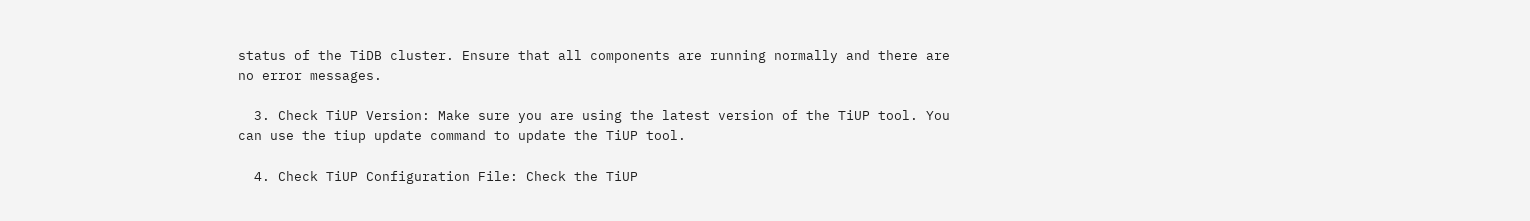status of the TiDB cluster. Ensure that all components are running normally and there are no error messages.

  3. Check TiUP Version: Make sure you are using the latest version of the TiUP tool. You can use the tiup update command to update the TiUP tool.

  4. Check TiUP Configuration File: Check the TiUP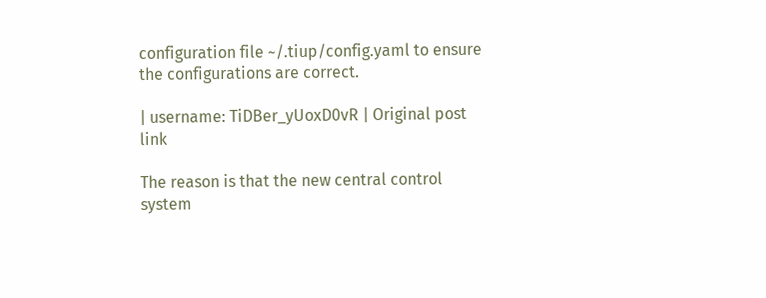configuration file ~/.tiup/config.yaml to ensure the configurations are correct.

| username: TiDBer_yUoxD0vR | Original post link

The reason is that the new central control system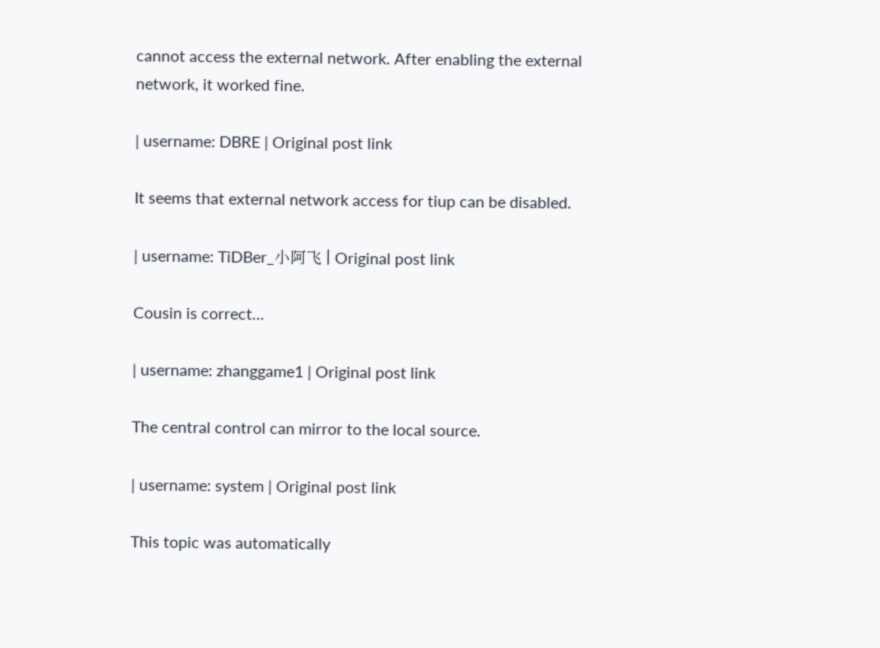cannot access the external network. After enabling the external network, it worked fine.

| username: DBRE | Original post link

It seems that external network access for tiup can be disabled.

| username: TiDBer_小阿飞 | Original post link

Cousin is correct…

| username: zhanggame1 | Original post link

The central control can mirror to the local source.

| username: system | Original post link

This topic was automatically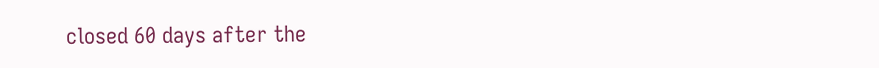closed 60 days after the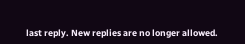last reply. New replies are no longer allowed.